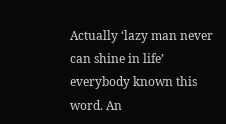Actually ‘lazy man never can shine in life’ everybody known this word. An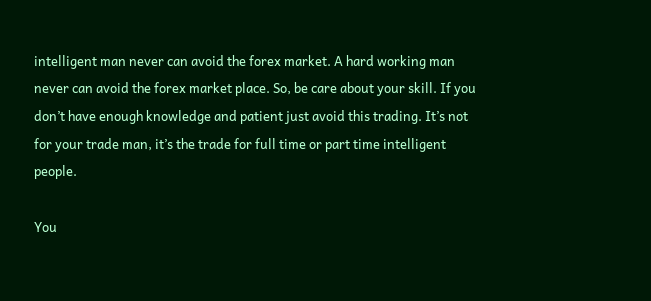intelligent man never can avoid the forex market. A hard working man never can avoid the forex market place. So, be care about your skill. If you don’t have enough knowledge and patient just avoid this trading. It’s not for your trade man, it’s the trade for full time or part time intelligent people.

You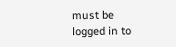must be logged in to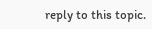reply to this topic.